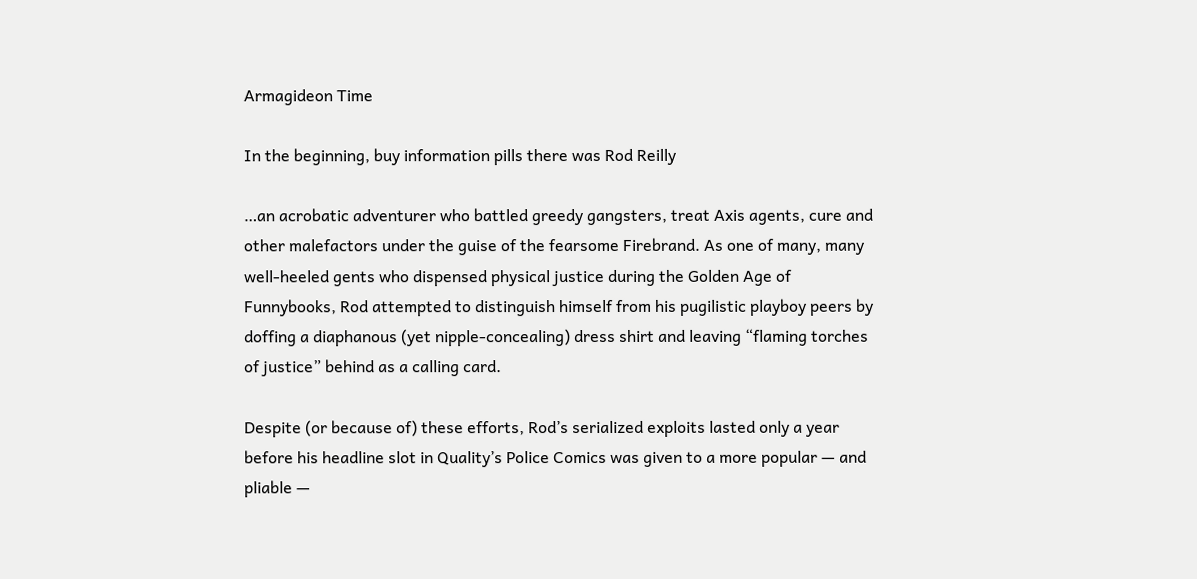Armagideon Time

In the beginning, buy information pills there was Rod Reilly

…an acrobatic adventurer who battled greedy gangsters, treat Axis agents, cure and other malefactors under the guise of the fearsome Firebrand. As one of many, many well-heeled gents who dispensed physical justice during the Golden Age of Funnybooks, Rod attempted to distinguish himself from his pugilistic playboy peers by doffing a diaphanous (yet nipple-concealing) dress shirt and leaving “flaming torches of justice” behind as a calling card.

Despite (or because of) these efforts, Rod’s serialized exploits lasted only a year before his headline slot in Quality’s Police Comics was given to a more popular — and pliable —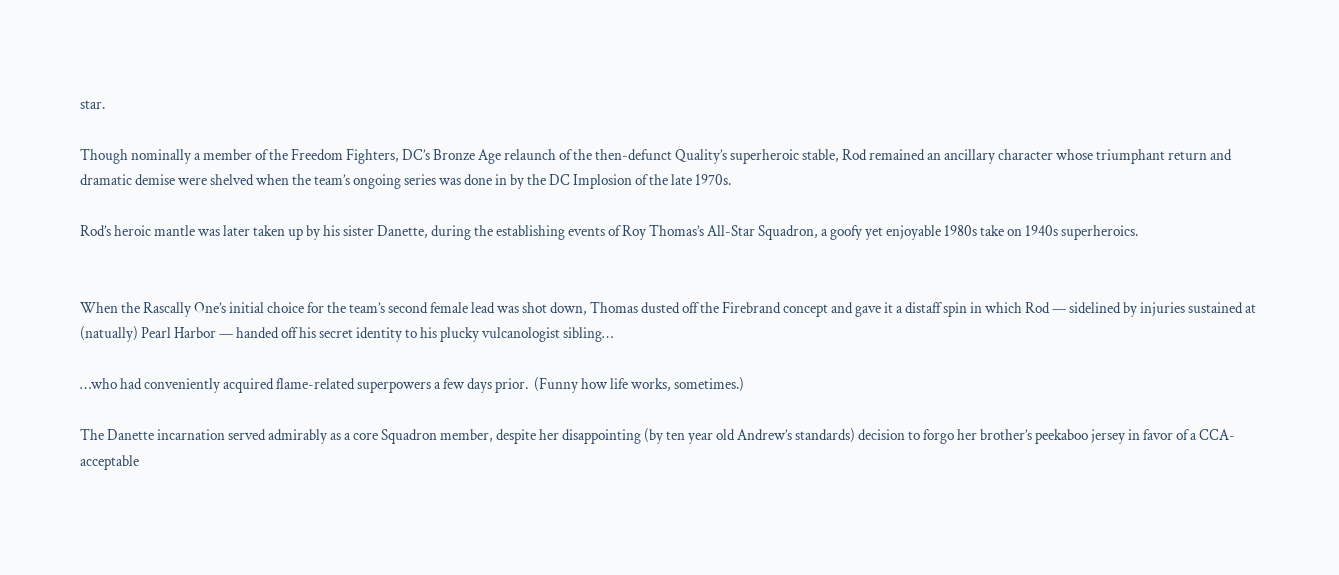star.

Though nominally a member of the Freedom Fighters, DC’s Bronze Age relaunch of the then-defunct Quality’s superheroic stable, Rod remained an ancillary character whose triumphant return and dramatic demise were shelved when the team’s ongoing series was done in by the DC Implosion of the late 1970s.

Rod’s heroic mantle was later taken up by his sister Danette, during the establishing events of Roy Thomas’s All-Star Squadron, a goofy yet enjoyable 1980s take on 1940s superheroics.


When the Rascally One’s initial choice for the team’s second female lead was shot down, Thomas dusted off the Firebrand concept and gave it a distaff spin in which Rod — sidelined by injuries sustained at (natually) Pearl Harbor — handed off his secret identity to his plucky vulcanologist sibling…

…who had conveniently acquired flame-related superpowers a few days prior.  (Funny how life works, sometimes.)

The Danette incarnation served admirably as a core Squadron member, despite her disappointing (by ten year old Andrew’s standards) decision to forgo her brother’s peekaboo jersey in favor of a CCA-acceptable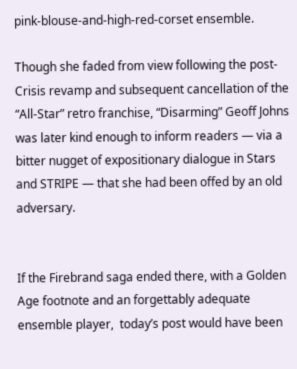pink-blouse-and-high-red-corset ensemble.

Though she faded from view following the post-Crisis revamp and subsequent cancellation of the “All-Star” retro franchise, “Disarming” Geoff Johns was later kind enough to inform readers — via a bitter nugget of expositionary dialogue in Stars and STRIPE — that she had been offed by an old adversary.


If the Firebrand saga ended there, with a Golden Age footnote and an forgettably adequate ensemble player,  today’s post would have been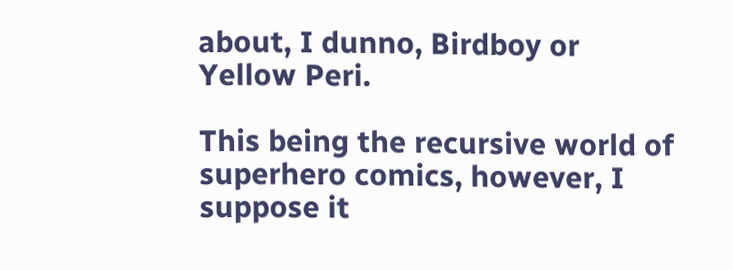about, I dunno, Birdboy or Yellow Peri.

This being the recursive world of superhero comics, however, I suppose it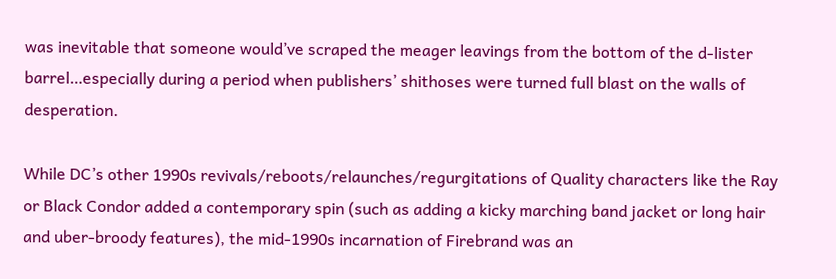was inevitable that someone would’ve scraped the meager leavings from the bottom of the d-lister barrel…especially during a period when publishers’ shithoses were turned full blast on the walls of desperation.

While DC’s other 1990s revivals/reboots/relaunches/regurgitations of Quality characters like the Ray or Black Condor added a contemporary spin (such as adding a kicky marching band jacket or long hair and uber-broody features), the mid-1990s incarnation of Firebrand was an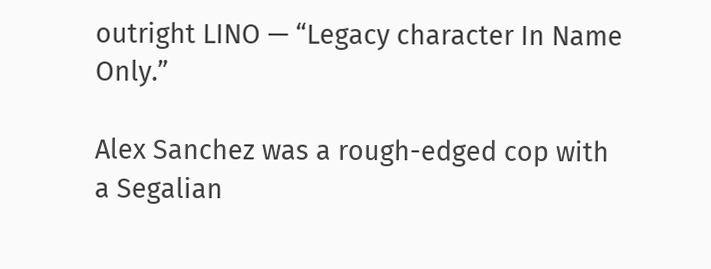outright LINO — “Legacy character In Name Only.”

Alex Sanchez was a rough-edged cop with a Segalian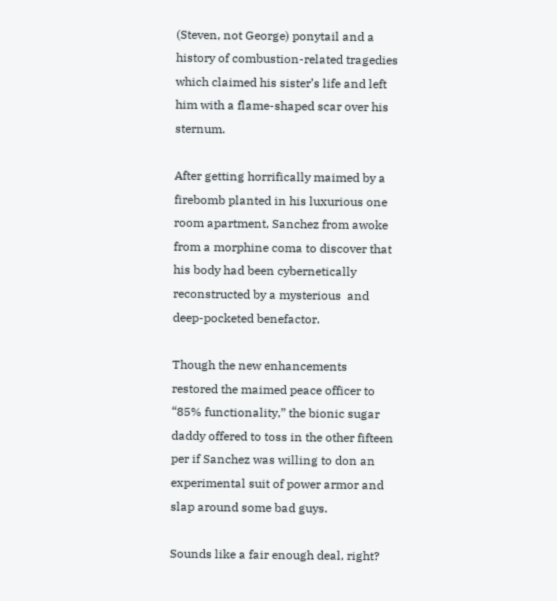(Steven, not George) ponytail and a history of combustion-related tragedies which claimed his sister’s life and left him with a flame-shaped scar over his sternum.

After getting horrifically maimed by a firebomb planted in his luxurious one room apartment, Sanchez from awoke from a morphine coma to discover that his body had been cybernetically reconstructed by a mysterious  and deep-pocketed benefactor.

Though the new enhancements restored the maimed peace officer to “85% functionality,” the bionic sugar daddy offered to toss in the other fifteen per if Sanchez was willing to don an experimental suit of power armor and slap around some bad guys.

Sounds like a fair enough deal, right?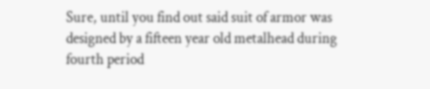Sure, until you find out said suit of armor was designed by a fifteen year old metalhead during fourth period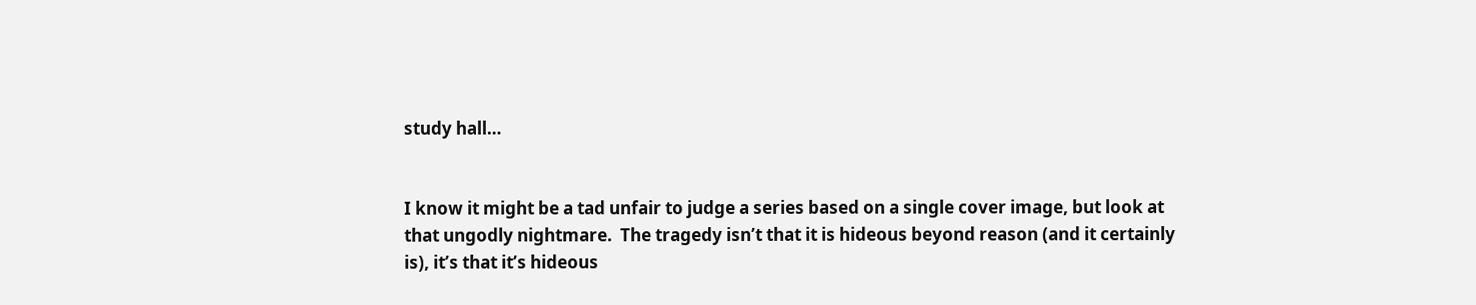study hall…


I know it might be a tad unfair to judge a series based on a single cover image, but look at that ungodly nightmare.  The tragedy isn’t that it is hideous beyond reason (and it certainly is), it’s that it’s hideous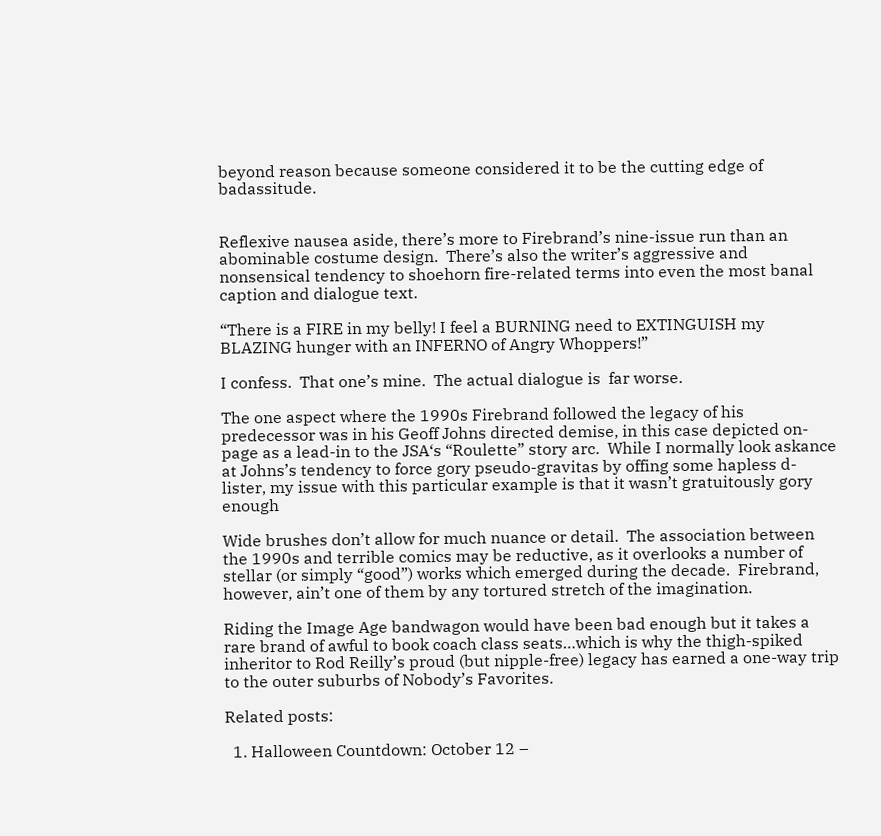beyond reason because someone considered it to be the cutting edge of badassitude.


Reflexive nausea aside, there’s more to Firebrand’s nine-issue run than an abominable costume design.  There’s also the writer’s aggressive and nonsensical tendency to shoehorn fire-related terms into even the most banal caption and dialogue text.

“There is a FIRE in my belly! I feel a BURNING need to EXTINGUISH my BLAZING hunger with an INFERNO of Angry Whoppers!”

I confess.  That one’s mine.  The actual dialogue is  far worse.

The one aspect where the 1990s Firebrand followed the legacy of his predecessor was in his Geoff Johns directed demise, in this case depicted on-page as a lead-in to the JSA‘s “Roulette” story arc.  While I normally look askance at Johns’s tendency to force gory pseudo-gravitas by offing some hapless d-lister, my issue with this particular example is that it wasn’t gratuitously gory enough

Wide brushes don’t allow for much nuance or detail.  The association between the 1990s and terrible comics may be reductive, as it overlooks a number of stellar (or simply “good”) works which emerged during the decade.  Firebrand, however, ain’t one of them by any tortured stretch of the imagination.

Riding the Image Age bandwagon would have been bad enough but it takes a rare brand of awful to book coach class seats…which is why the thigh-spiked inheritor to Rod Reilly’s proud (but nipple-free) legacy has earned a one-way trip to the outer suburbs of Nobody’s Favorites.

Related posts:

  1. Halloween Countdown: October 12 –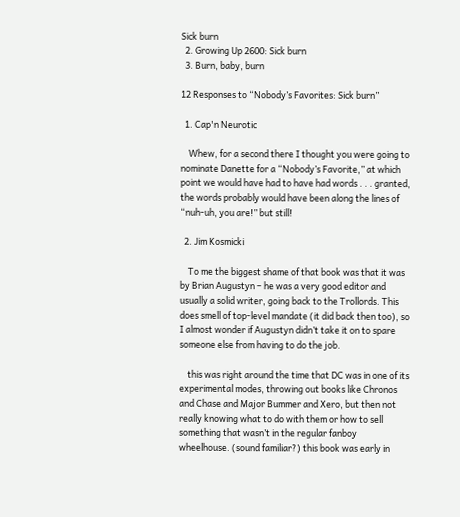Sick burn
  2. Growing Up 2600: Sick burn
  3. Burn, baby, burn

12 Responses to “Nobody’s Favorites: Sick burn”

  1. Cap'n Neurotic

    Whew, for a second there I thought you were going to nominate Danette for a “Nobody’s Favorite,” at which point we would have had to have had words . . . granted, the words probably would have been along the lines of “nuh-uh, you are!” but still!

  2. Jim Kosmicki

    To me the biggest shame of that book was that it was by Brian Augustyn – he was a very good editor and usually a solid writer, going back to the Trollords. This does smell of top-level mandate (it did back then too), so I almost wonder if Augustyn didn’t take it on to spare someone else from having to do the job.

    this was right around the time that DC was in one of its experimental modes, throwing out books like Chronos and Chase and Major Bummer and Xero, but then not really knowing what to do with them or how to sell something that wasn’t in the regular fanboy wheelhouse. (sound familiar?) this book was early in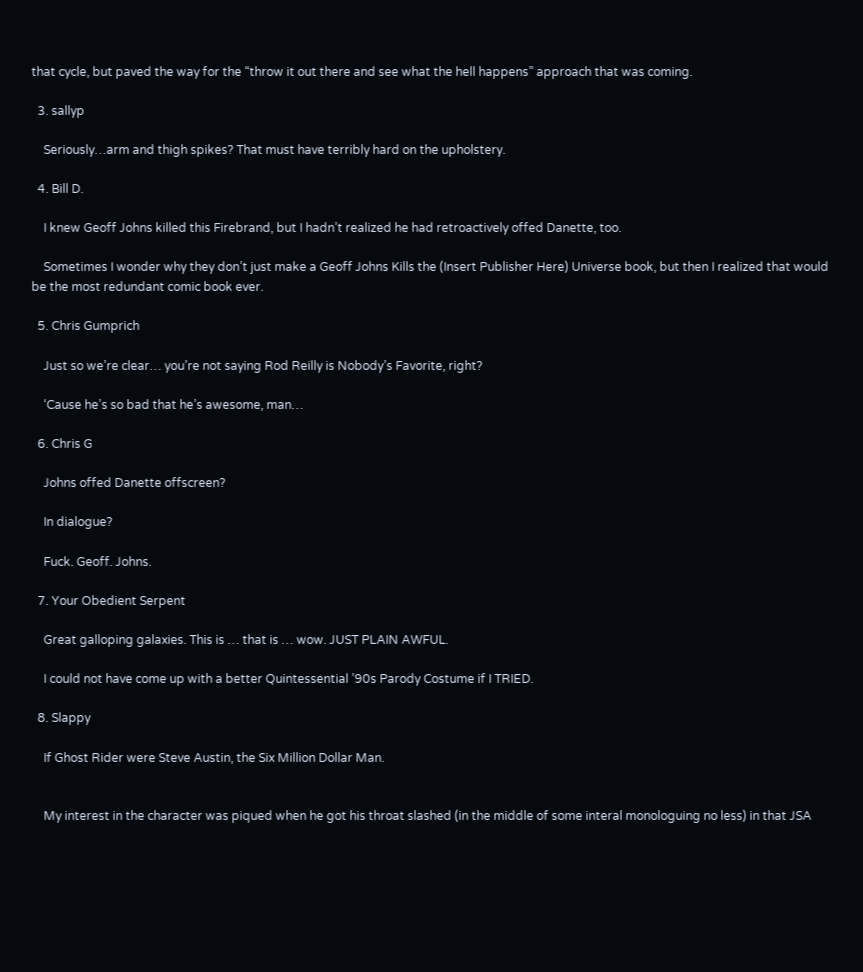that cycle, but paved the way for the “throw it out there and see what the hell happens” approach that was coming.

  3. sallyp

    Seriously…arm and thigh spikes? That must have terribly hard on the upholstery.

  4. Bill D.

    I knew Geoff Johns killed this Firebrand, but I hadn’t realized he had retroactively offed Danette, too.

    Sometimes I wonder why they don’t just make a Geoff Johns Kills the (Insert Publisher Here) Universe book, but then I realized that would be the most redundant comic book ever.

  5. Chris Gumprich

    Just so we’re clear… you’re not saying Rod Reilly is Nobody’s Favorite, right?

    ‘Cause he’s so bad that he’s awesome, man…

  6. Chris G

    Johns offed Danette offscreen?

    In dialogue?

    Fuck. Geoff. Johns.

  7. Your Obedient Serpent

    Great galloping galaxies. This is … that is … wow. JUST PLAIN AWFUL.

    I could not have come up with a better Quintessential ’90s Parody Costume if I TRIED.

  8. Slappy

    If Ghost Rider were Steve Austin, the Six Million Dollar Man.


    My interest in the character was piqued when he got his throat slashed (in the middle of some interal monologuing no less) in that JSA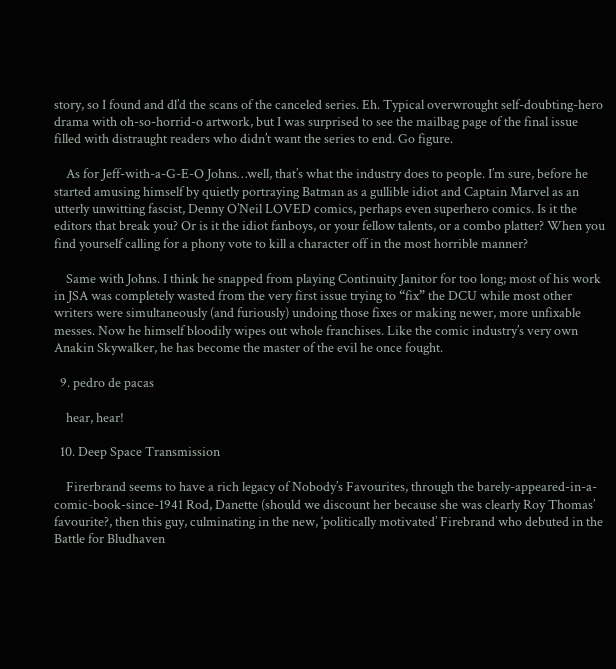story, so I found and dl’d the scans of the canceled series. Eh. Typical overwrought self-doubting-hero drama with oh-so-horrid-o artwork, but I was surprised to see the mailbag page of the final issue filled with distraught readers who didn’t want the series to end. Go figure.

    As for Jeff-with-a-G-E-O Johns…well, that’s what the industry does to people. I’m sure, before he started amusing himself by quietly portraying Batman as a gullible idiot and Captain Marvel as an utterly unwitting fascist, Denny O’Neil LOVED comics, perhaps even superhero comics. Is it the editors that break you? Or is it the idiot fanboys, or your fellow talents, or a combo platter? When you find yourself calling for a phony vote to kill a character off in the most horrible manner?

    Same with Johns. I think he snapped from playing Continuity Janitor for too long; most of his work in JSA was completely wasted from the very first issue trying to “fix” the DCU while most other writers were simultaneously (and furiously) undoing those fixes or making newer, more unfixable messes. Now he himself bloodily wipes out whole franchises. Like the comic industry’s very own Anakin Skywalker, he has become the master of the evil he once fought.

  9. pedro de pacas

    hear, hear!

  10. Deep Space Transmission

    Firerbrand seems to have a rich legacy of Nobody’s Favourites, through the barely-appeared-in-a-comic-book-since-1941 Rod, Danette (should we discount her because she was clearly Roy Thomas’ favourite?, then this guy, culminating in the new, ‘politically motivated’ Firebrand who debuted in the Battle for Bludhaven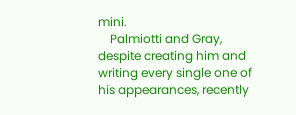mini.
    Palmiotti and Gray, despite creating him and writing every single one of his appearances, recently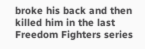broke his back and then killed him in the last Freedom Fighters series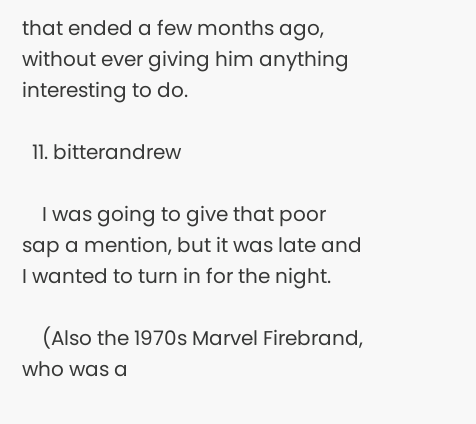that ended a few months ago, without ever giving him anything interesting to do.

  11. bitterandrew

    I was going to give that poor sap a mention, but it was late and I wanted to turn in for the night.

    (Also the 1970s Marvel Firebrand, who was a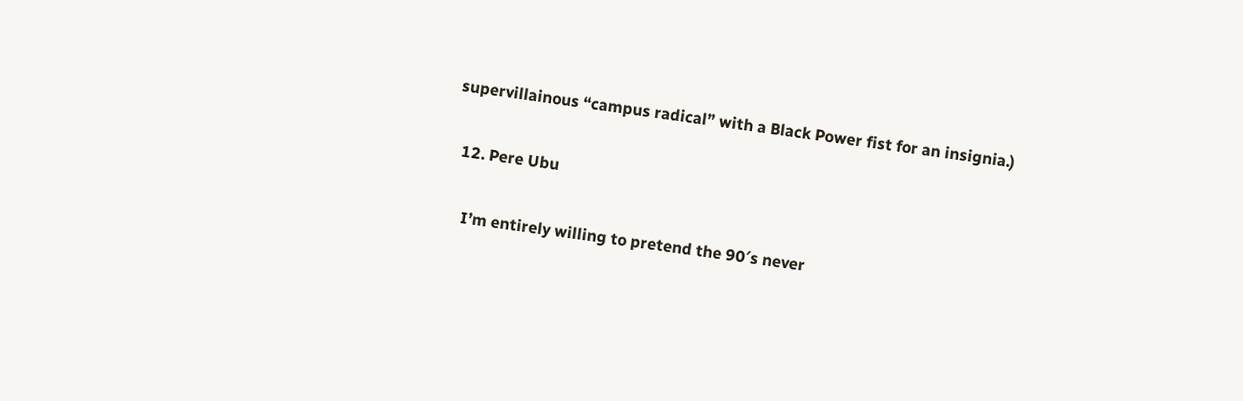supervillainous “campus radical” with a Black Power fist for an insignia.)

  12. Pere Ubu

    I’m entirely willing to pretend the 90′s never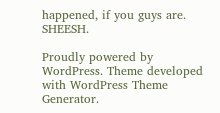happened, if you guys are. SHEESH.

Proudly powered by WordPress. Theme developed with WordPress Theme Generator.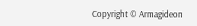Copyright © Armagideon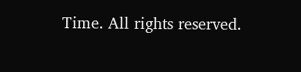Time. All rights reserved.